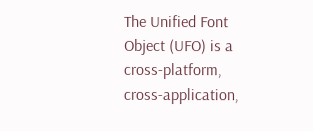The Unified Font Object (UFO) is a cross-platform, cross-application,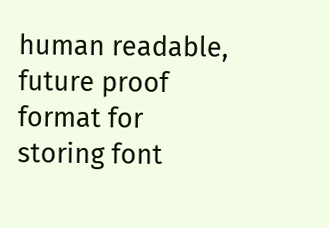human readable, future proof format for storing font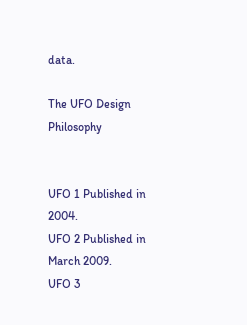data.

The UFO Design Philosophy


UFO 1 Published in 2004.
UFO 2 Published in March 2009.
UFO 3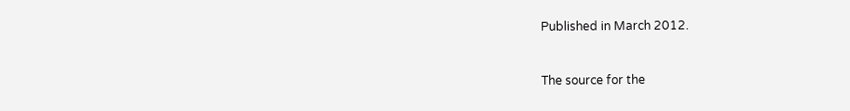Published in March 2012.


The source for the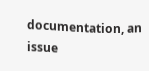documentation, an issue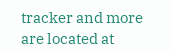tracker and more are located at